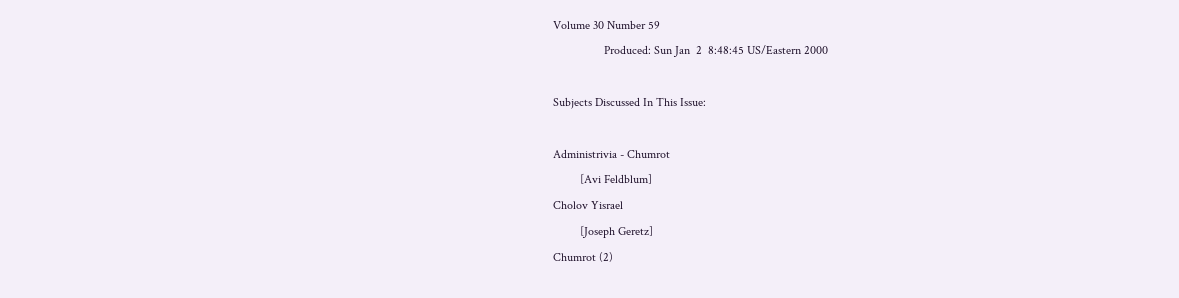Volume 30 Number 59
                 Produced: Sun Jan  2  8:48:45 US/Eastern 2000

Subjects Discussed In This Issue:

Administrivia - Chumrot
         [Avi Feldblum]
Cholov Yisrael
         [Joseph Geretz]
Chumrot (2)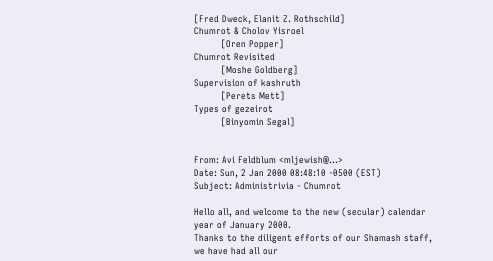[Fred Dweck, Elanit Z. Rothschild]
Chumrot & Cholov Yisroel
         [Oren Popper]
Chumrot Revisited
         [Moshe Goldberg]
Supervision of kashruth
         [Perets Mett]
Types of gezeirot
         [Binyomin Segal]


From: Avi Feldblum <mljewish@...>
Date: Sun, 2 Jan 2000 08:48:10 -0500 (EST)
Subject: Administrivia - Chumrot

Hello all, and welcome to the new (secular) calendar year of January 2000.
Thanks to the diligent efforts of our Shamash staff, we have had all our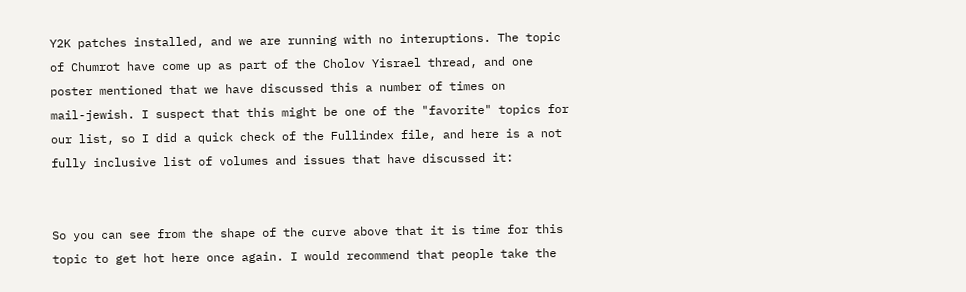Y2K patches installed, and we are running with no interuptions. The topic
of Chumrot have come up as part of the Cholov Yisrael thread, and one
poster mentioned that we have discussed this a number of times on
mail-jewish. I suspect that this might be one of the "favorite" topics for
our list, so I did a quick check of the Fullindex file, and here is a not
fully inclusive list of volumes and issues that have discussed it:


So you can see from the shape of the curve above that it is time for this
topic to get hot here once again. I would recommend that people take the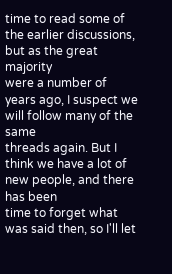time to read some of the earlier discussions, but as the great majority
were a number of years ago, I suspect we will follow many of the same
threads again. But I think we have a lot of new people, and there has been
time to forget what was said then, so I'll let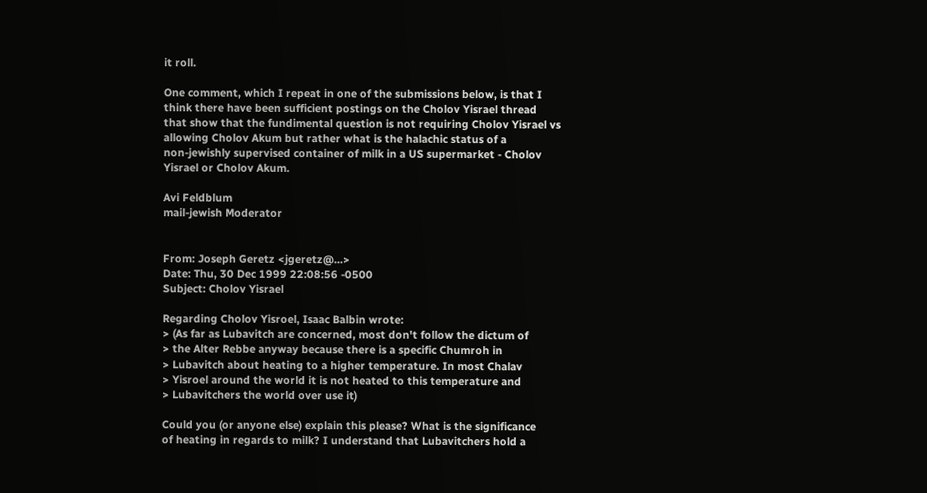it roll.

One comment, which I repeat in one of the submissions below, is that I
think there have been sufficient postings on the Cholov Yisrael thread
that show that the fundimental question is not requiring Cholov Yisrael vs
allowing Cholov Akum but rather what is the halachic status of a
non-jewishly supervised container of milk in a US supermarket - Cholov
Yisrael or Cholov Akum.

Avi Feldblum
mail-jewish Moderator


From: Joseph Geretz <jgeretz@...>
Date: Thu, 30 Dec 1999 22:08:56 -0500
Subject: Cholov Yisrael

Regarding Cholov Yisroel, Isaac Balbin wrote:
> (As far as Lubavitch are concerned, most don't follow the dictum of
> the Alter Rebbe anyway because there is a specific Chumroh in
> Lubavitch about heating to a higher temperature. In most Chalav
> Yisroel around the world it is not heated to this temperature and
> Lubavitchers the world over use it)

Could you (or anyone else) explain this please? What is the significance
of heating in regards to milk? I understand that Lubavitchers hold a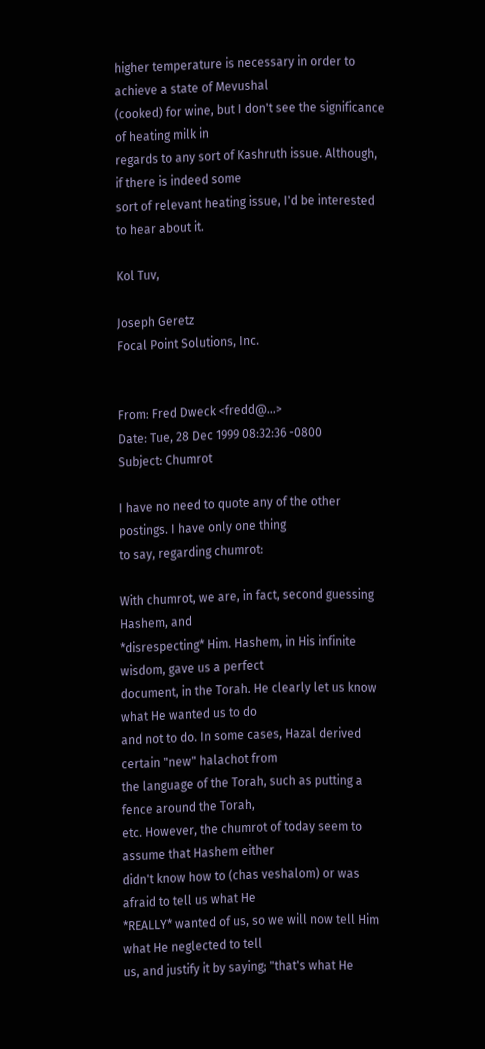higher temperature is necessary in order to achieve a state of Mevushal
(cooked) for wine, but I don't see the significance of heating milk in
regards to any sort of Kashruth issue. Although, if there is indeed some
sort of relevant heating issue, I'd be interested to hear about it.

Kol Tuv,

Joseph Geretz
Focal Point Solutions, Inc.


From: Fred Dweck <fredd@...>
Date: Tue, 28 Dec 1999 08:32:36 -0800
Subject: Chumrot

I have no need to quote any of the other postings. I have only one thing
to say, regarding chumrot:

With chumrot, we are, in fact, second guessing Hashem, and
*disrespecting* Him. Hashem, in His infinite wisdom, gave us a perfect
document, in the Torah. He clearly let us know what He wanted us to do
and not to do. In some cases, Hazal derived certain "new" halachot from
the language of the Torah, such as putting a fence around the Torah,
etc. However, the chumrot of today seem to assume that Hashem either
didn't know how to (chas veshalom) or was afraid to tell us what He
*REALLY* wanted of us, so we will now tell Him what He neglected to tell
us, and justify it by saying; "that's what He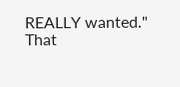REALLY wanted." That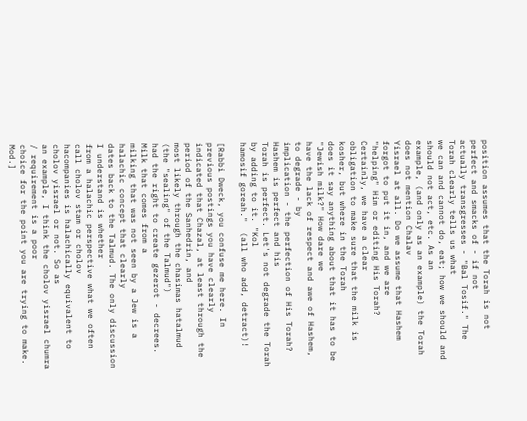position assumes that the Torah is not perfect and smacks of - if not
actually transgresses - "Bal Tosif." The Torah clearly tells us what
we can and cannot do, eat; how we should and should not act, etc. As an
example, (and only as an example) the Torah does not mention Chalav
Yisrael at all. Do we assume that Hashem forgot to put it in, and we are
"helping" Him or editing His Torah? Certainly, we have a clear
obligation to make sure that the milk is kosher, but where in the Torah
does it say anything about that it has to be "Jewish milk?" How dare we
have the lack of respect and awe of Hashem, to degrade - by
implication - the perfection of His Torah? Hashem is perfect and his
Torah is perfect. Let's not degrade the Torah by adding to it. "Kol
hamosif goreah."  (all who add, detract)!

[Rabbi Dweck, you confuse me here. In previous postings you have clearly
indicated that Chazal, at least through the period of the Sanhedrin, and
most likely through the chasimas hatalmud (the "sealing" of the Talmud")
had the right to create gezerot - decrees. Milk that comes from a
milking that was not seen by a Jew is a halachic concept that clearly
dates back to the Talmud. The only discussion I understand is whether
from a halachic perspective what we often call cholov stam or cholov
hacompanies is halachically equivalent to cholov yisrael or not. So as
an example, I think the cholov yisrael chumra / requirement is a poor
choice for the point you are trying to make. Mod.]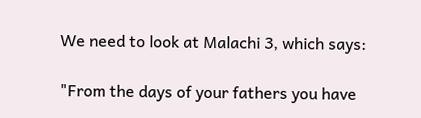We need to look at Malachi 3, which says:

"From the days of your fathers you have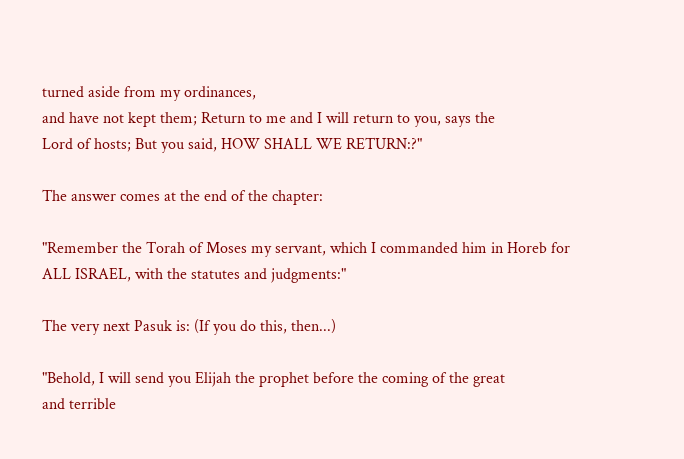turned aside from my ordinances,
and have not kept them; Return to me and I will return to you, says the
Lord of hosts; But you said, HOW SHALL WE RETURN:?"

The answer comes at the end of the chapter:

"Remember the Torah of Moses my servant, which I commanded him in Horeb for
ALL ISRAEL, with the statutes and judgments:"

The very next Pasuk is: (If you do this, then...)

"Behold, I will send you Elijah the prophet before the coming of the great
and terrible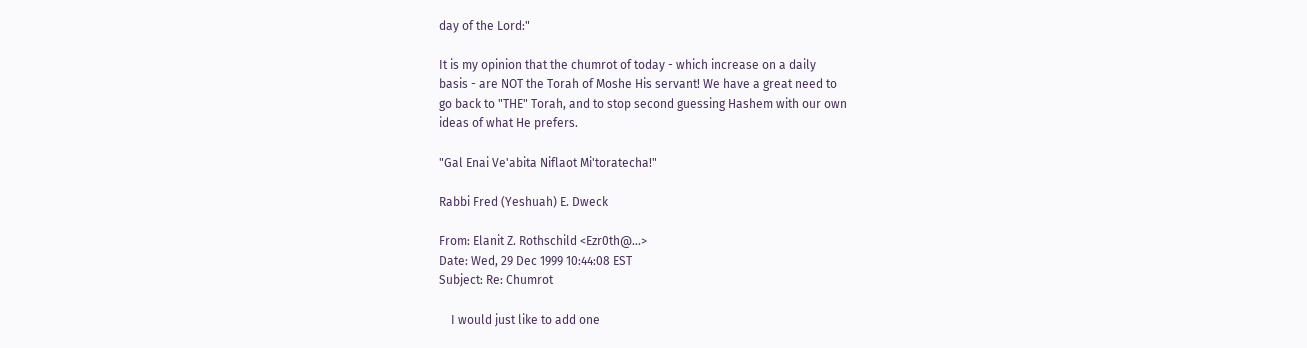day of the Lord:"

It is my opinion that the chumrot of today - which increase on a daily
basis - are NOT the Torah of Moshe His servant! We have a great need to
go back to "THE" Torah, and to stop second guessing Hashem with our own
ideas of what He prefers.

"Gal Enai Ve'abita Niflaot Mi'toratecha!"

Rabbi Fred (Yeshuah) E. Dweck

From: Elanit Z. Rothschild <Ezr0th@...>
Date: Wed, 29 Dec 1999 10:44:08 EST
Subject: Re: Chumrot

    I would just like to add one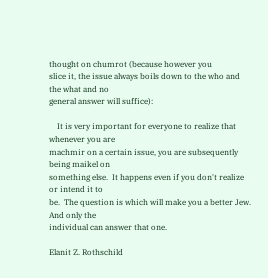thought on chumrot (because however you
slice it, the issue always boils down to the who and the what and no
general answer will suffice):

    It is very important for everyone to realize that whenever you are
machmir on a certain issue, you are subsequently being maikel on
something else.  It happens even if you don't realize or intend it to
be.  The question is which will make you a better Jew.  And only the
individual can answer that one.

Elanit Z. Rothschild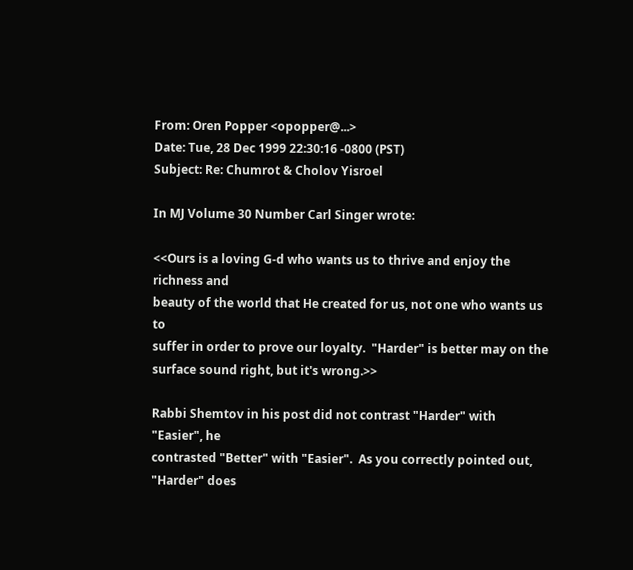From: Oren Popper <opopper@...>
Date: Tue, 28 Dec 1999 22:30:16 -0800 (PST)
Subject: Re: Chumrot & Cholov Yisroel

In MJ Volume 30 Number Carl Singer wrote:

<<Ours is a loving G-d who wants us to thrive and enjoy the richness and
beauty of the world that He created for us, not one who wants us to
suffer in order to prove our loyalty.  "Harder" is better may on the
surface sound right, but it's wrong.>>

Rabbi Shemtov in his post did not contrast "Harder" with "Easier", he
contrasted "Better" with "Easier".  As you correctly pointed out,
"Harder" does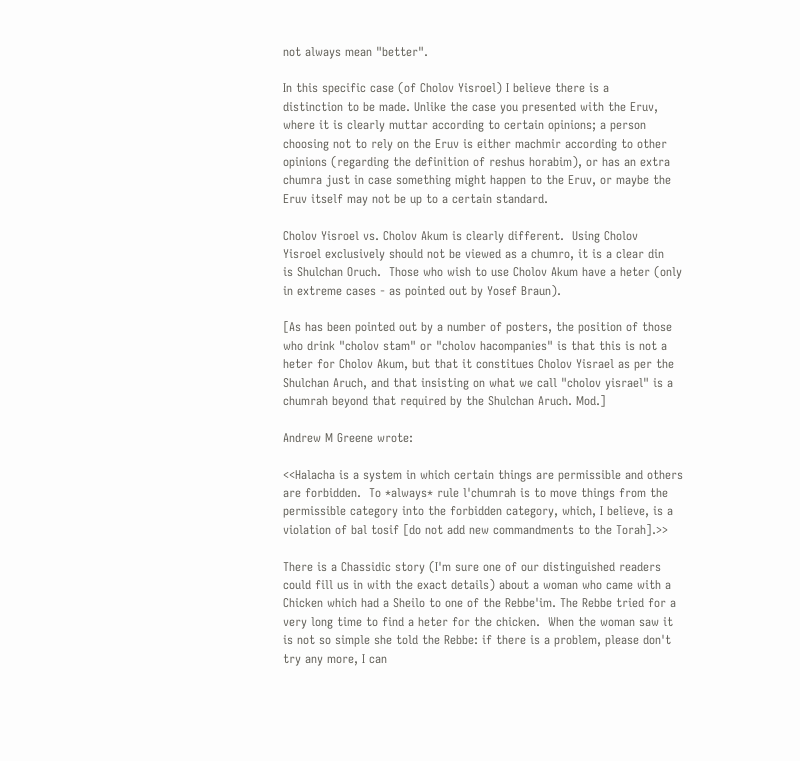not always mean "better".

In this specific case (of Cholov Yisroel) I believe there is a
distinction to be made. Unlike the case you presented with the Eruv,
where it is clearly muttar according to certain opinions; a person
choosing not to rely on the Eruv is either machmir according to other
opinions (regarding the definition of reshus horabim), or has an extra
chumra just in case something might happen to the Eruv, or maybe the
Eruv itself may not be up to a certain standard.

Cholov Yisroel vs. Cholov Akum is clearly different.  Using Cholov
Yisroel exclusively should not be viewed as a chumro, it is a clear din
is Shulchan Oruch.  Those who wish to use Cholov Akum have a heter (only
in extreme cases - as pointed out by Yosef Braun).

[As has been pointed out by a number of posters, the position of those
who drink "cholov stam" or "cholov hacompanies" is that this is not a
heter for Cholov Akum, but that it constitues Cholov Yisrael as per the
Shulchan Aruch, and that insisting on what we call "cholov yisrael" is a
chumrah beyond that required by the Shulchan Aruch. Mod.]

Andrew M Greene wrote:

<<Halacha is a system in which certain things are permissible and others
are forbidden.  To *always* rule l'chumrah is to move things from the
permissible category into the forbidden category, which, I believe, is a
violation of bal tosif [do not add new commandments to the Torah].>>

There is a Chassidic story (I'm sure one of our distinguished readers
could fill us in with the exact details) about a woman who came with a
Chicken which had a Sheilo to one of the Rebbe'im. The Rebbe tried for a
very long time to find a heter for the chicken.  When the woman saw it
is not so simple she told the Rebbe: if there is a problem, please don't
try any more, I can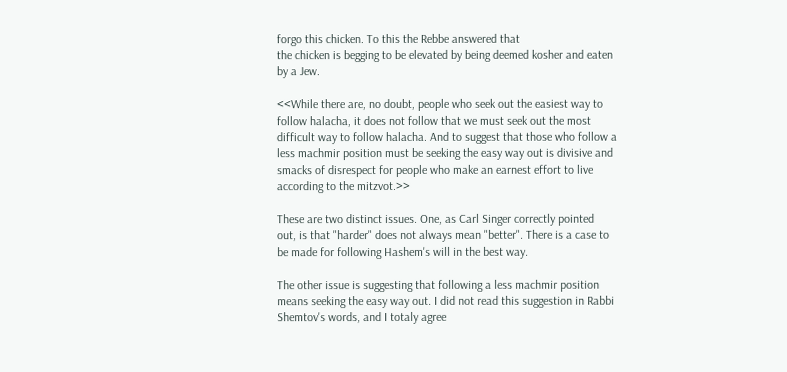forgo this chicken. To this the Rebbe answered that
the chicken is begging to be elevated by being deemed kosher and eaten
by a Jew.

<<While there are, no doubt, people who seek out the easiest way to
follow halacha, it does not follow that we must seek out the most
difficult way to follow halacha. And to suggest that those who follow a
less machmir position must be seeking the easy way out is divisive and
smacks of disrespect for people who make an earnest effort to live
according to the mitzvot.>>

These are two distinct issues. One, as Carl Singer correctly pointed
out, is that "harder" does not always mean "better". There is a case to
be made for following Hashem's will in the best way.

The other issue is suggesting that following a less machmir position
means seeking the easy way out. I did not read this suggestion in Rabbi
Shemtov's words, and I totaly agree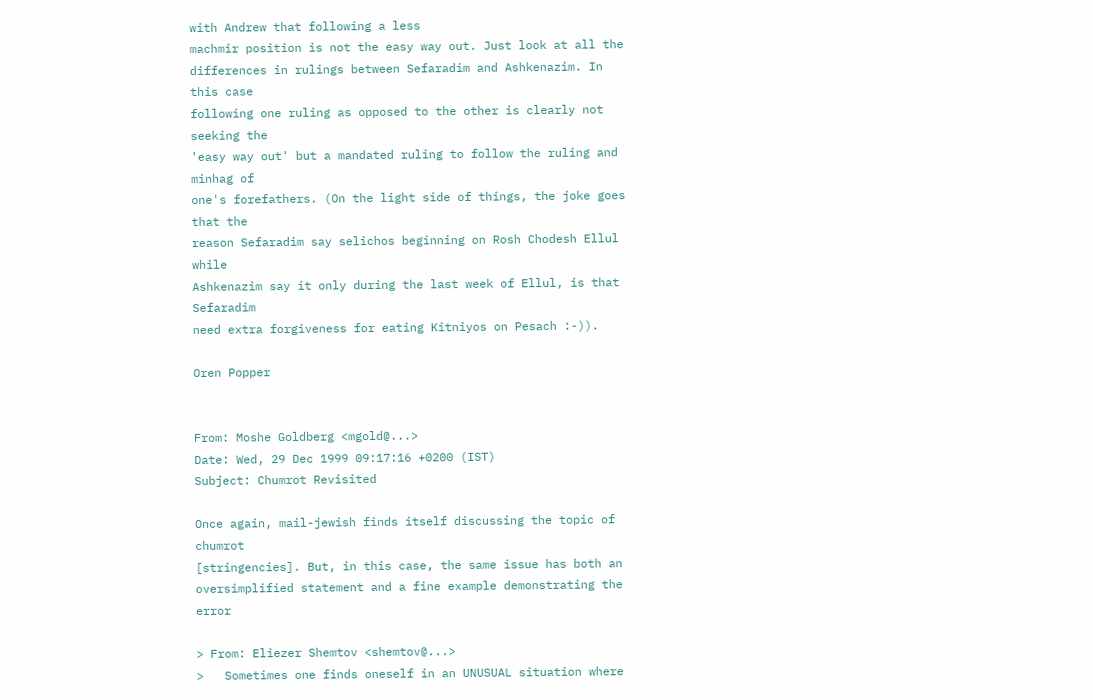with Andrew that following a less
machmir position is not the easy way out. Just look at all the
differences in rulings between Sefaradim and Ashkenazim. In this case
following one ruling as opposed to the other is clearly not seeking the
'easy way out' but a mandated ruling to follow the ruling and minhag of
one's forefathers. (On the light side of things, the joke goes that the
reason Sefaradim say selichos beginning on Rosh Chodesh Ellul while
Ashkenazim say it only during the last week of Ellul, is that Sefaradim
need extra forgiveness for eating Kitniyos on Pesach :-)).

Oren Popper


From: Moshe Goldberg <mgold@...>
Date: Wed, 29 Dec 1999 09:17:16 +0200 (IST)
Subject: Chumrot Revisited

Once again, mail-jewish finds itself discussing the topic of chumrot
[stringencies]. But, in this case, the same issue has both an
oversimplified statement and a fine example demonstrating the error

> From: Eliezer Shemtov <shemtov@...>
>   Sometimes one finds oneself in an UNUSUAL situation where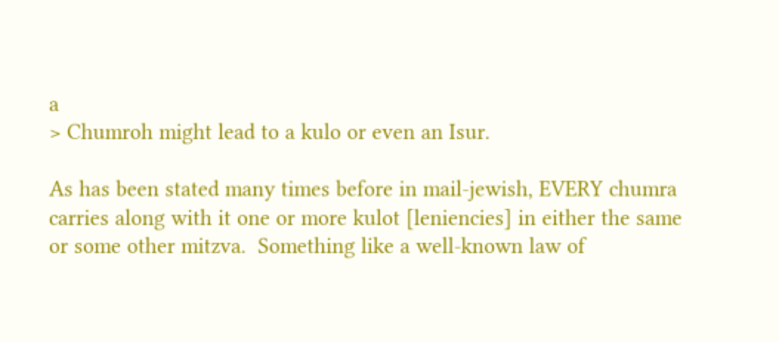a
> Chumroh might lead to a kulo or even an Isur.

As has been stated many times before in mail-jewish, EVERY chumra
carries along with it one or more kulot [leniencies] in either the same
or some other mitzva.  Something like a well-known law of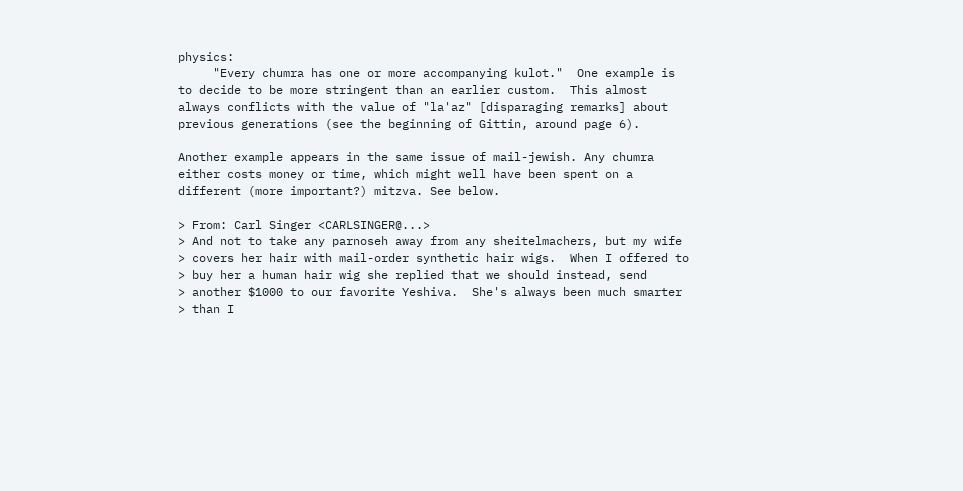physics:
     "Every chumra has one or more accompanying kulot."  One example is
to decide to be more stringent than an earlier custom.  This almost
always conflicts with the value of "la'az" [disparaging remarks] about
previous generations (see the beginning of Gittin, around page 6).

Another example appears in the same issue of mail-jewish. Any chumra
either costs money or time, which might well have been spent on a
different (more important?) mitzva. See below.

> From: Carl Singer <CARLSINGER@...>
> And not to take any parnoseh away from any sheitelmachers, but my wife
> covers her hair with mail-order synthetic hair wigs.  When I offered to
> buy her a human hair wig she replied that we should instead, send
> another $1000 to our favorite Yeshiva.  She's always been much smarter
> than I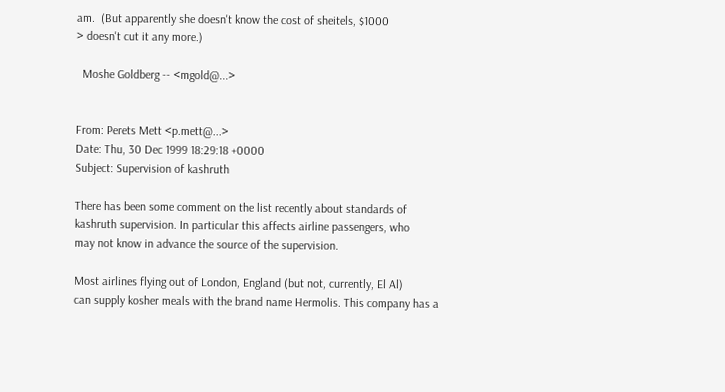am.  (But apparently she doesn't know the cost of sheitels, $1000
> doesn't cut it any more.)

  Moshe Goldberg -- <mgold@...>


From: Perets Mett <p.mett@...>
Date: Thu, 30 Dec 1999 18:29:18 +0000
Subject: Supervision of kashruth

There has been some comment on the list recently about standards of
kashruth supervision. In particular this affects airline passengers, who
may not know in advance the source of the supervision.

Most airlines flying out of London, England (but not, currently, El Al)
can supply kosher meals with the brand name Hermolis. This company has a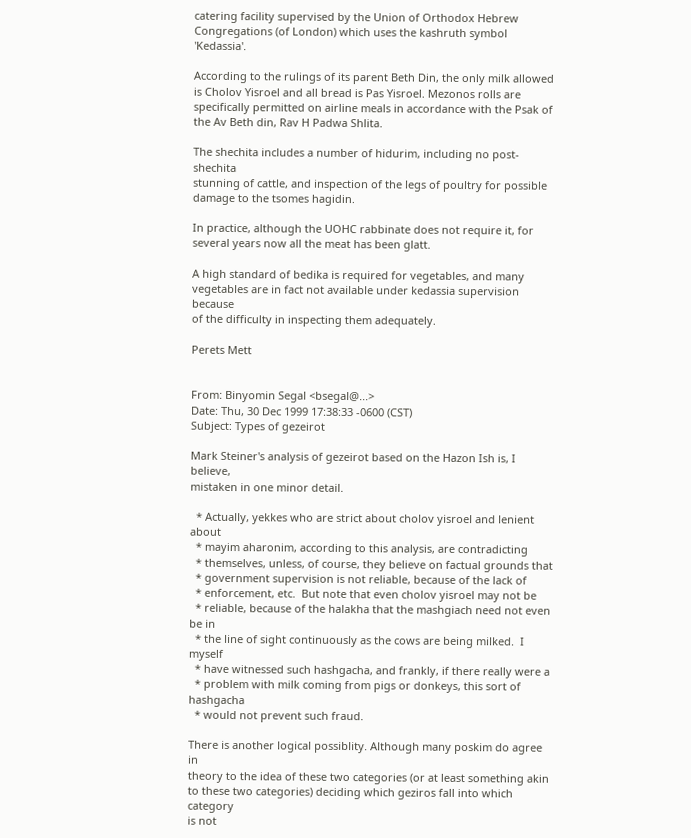catering facility supervised by the Union of Orthodox Hebrew
Congregations (of London) which uses the kashruth symbol 'Kedassia'.

According to the rulings of its parent Beth Din, the only milk allowed
is Cholov Yisroel and all bread is Pas Yisroel. Mezonos rolls are
specifically permitted on airline meals in accordance with the Psak of
the Av Beth din, Rav H Padwa Shlita.

The shechita includes a number of hidurim, including no post-shechita
stunning of cattle, and inspection of the legs of poultry for possible
damage to the tsomes hagidin.

In practice, although the UOHC rabbinate does not require it, for
several years now all the meat has been glatt.

A high standard of bedika is required for vegetables, and many
vegetables are in fact not available under kedassia supervision because
of the difficulty in inspecting them adequately.

Perets Mett


From: Binyomin Segal <bsegal@...>
Date: Thu, 30 Dec 1999 17:38:33 -0600 (CST)
Subject: Types of gezeirot

Mark Steiner's analysis of gezeirot based on the Hazon Ish is, I believe,
mistaken in one minor detail.

  * Actually, yekkes who are strict about cholov yisroel and lenient about
  * mayim aharonim, according to this analysis, are contradicting
  * themselves, unless, of course, they believe on factual grounds that
  * government supervision is not reliable, because of the lack of
  * enforcement, etc.  But note that even cholov yisroel may not be
  * reliable, because of the halakha that the mashgiach need not even be in
  * the line of sight continuously as the cows are being milked.  I myself
  * have witnessed such hashgacha, and frankly, if there really were a
  * problem with milk coming from pigs or donkeys, this sort of hashgacha
  * would not prevent such fraud.

There is another logical possiblity. Although many poskim do agree in
theory to the idea of these two categories (or at least something akin
to these two categories) deciding which geziros fall into which category
is not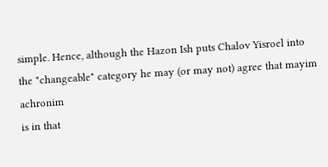simple. Hence, although the Hazon Ish puts Chalov Yisroel into
the "changeable" category he may (or may not) agree that mayim achronim
is in that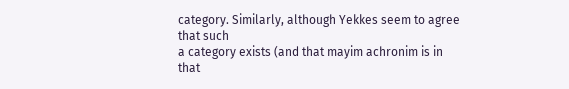category. Similarly, although Yekkes seem to agree that such
a category exists (and that mayim achronim is in that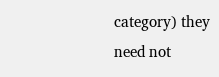category) they
need not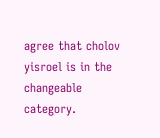agree that cholov yisroel is in the changeable category.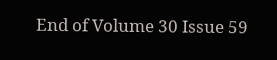End of Volume 30 Issue 59